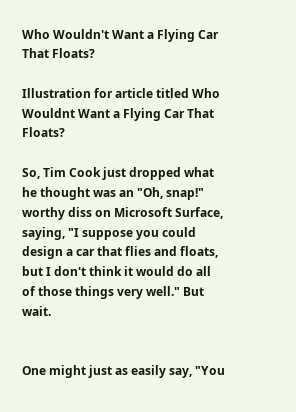Who Wouldn't Want a Flying Car That Floats?

Illustration for article titled Who Wouldnt Want a Flying Car That Floats?

So, Tim Cook just dropped what he thought was an "Oh, snap!" worthy diss on Microsoft Surface, saying, "I suppose you could design a car that flies and floats, but I don't think it would do all of those things very well." But wait.


One might just as easily say, "You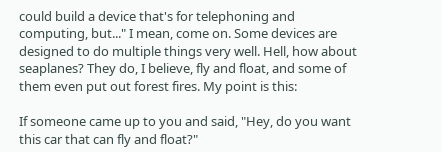could build a device that's for telephoning and computing, but..." I mean, come on. Some devices are designed to do multiple things very well. Hell, how about seaplanes? They do, I believe, fly and float, and some of them even put out forest fires. My point is this:

If someone came up to you and said, "Hey, do you want this car that can fly and float?"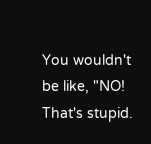You wouldn't be like, "NO! That's stupid.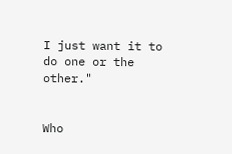I just want it to do one or the other."


Who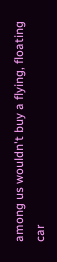among us wouldn't buy a flying, floating car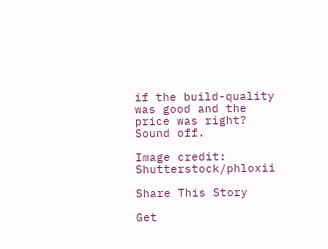if the build-quality was good and the price was right? Sound off.

Image credit: Shutterstock/phloxii

Share This Story

Get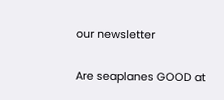our newsletter


Are seaplanes GOOD at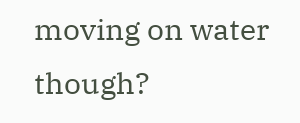moving on water though?